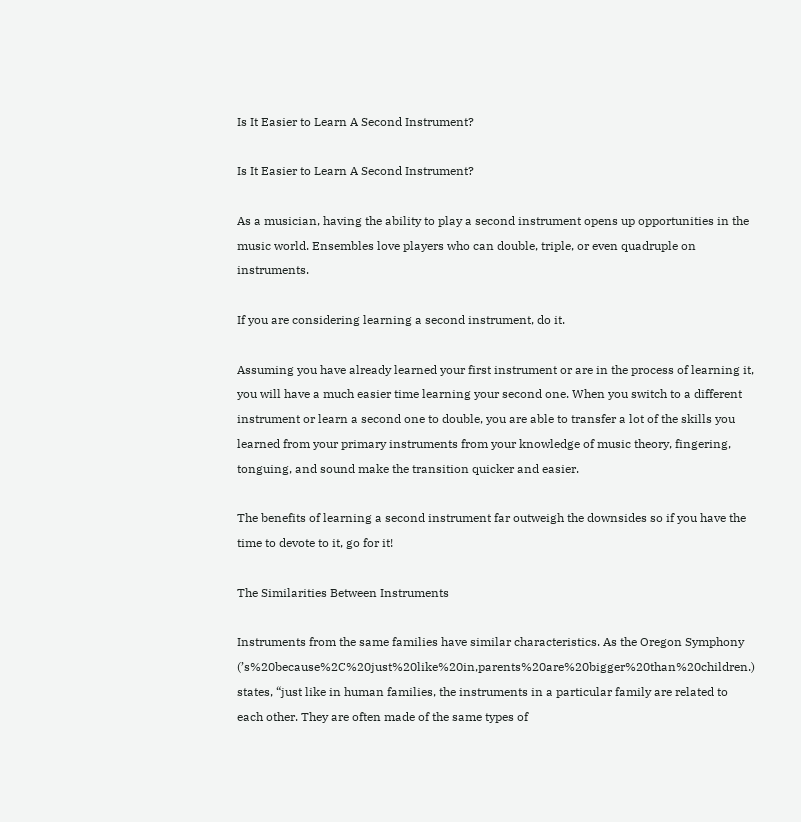Is It Easier to Learn A Second Instrument?

Is It Easier to Learn A Second Instrument?

As a musician, having the ability to play a second instrument opens up opportunities in the music world. Ensembles love players who can double, triple, or even quadruple on instruments.

If you are considering learning a second instrument, do it.

Assuming you have already learned your first instrument or are in the process of learning it, you will have a much easier time learning your second one. When you switch to a different instrument or learn a second one to double, you are able to transfer a lot of the skills you learned from your primary instruments from your knowledge of music theory, fingering, tonguing, and sound make the transition quicker and easier.

The benefits of learning a second instrument far outweigh the downsides so if you have the time to devote to it, go for it!

The Similarities Between Instruments

Instruments from the same families have similar characteristics. As the Oregon Symphony (’s%20because%2C%20just%20like%20in,parents%20are%20bigger%20than%20children.) states, “just like in human families, the instruments in a particular family are related to each other. They are often made of the same types of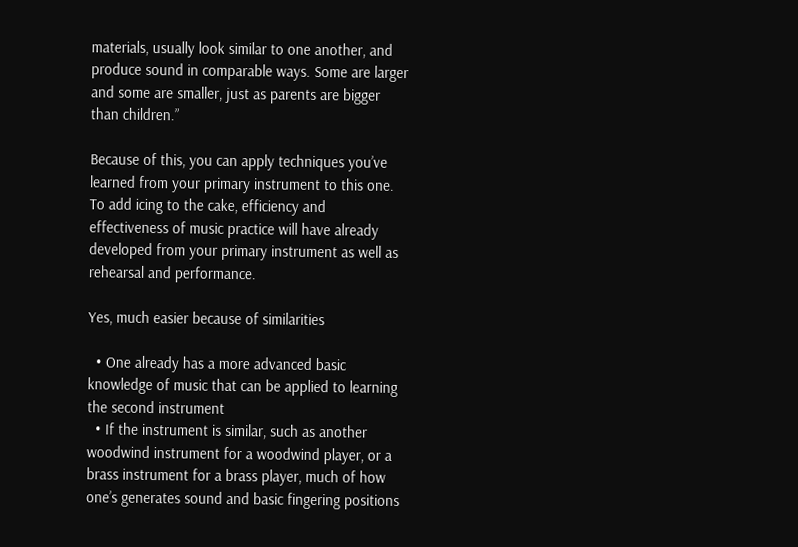materials, usually look similar to one another, and produce sound in comparable ways. Some are larger and some are smaller, just as parents are bigger than children.”

Because of this, you can apply techniques you’ve learned from your primary instrument to this one. To add icing to the cake, efficiency and effectiveness of music practice will have already developed from your primary instrument as well as rehearsal and performance.

Yes, much easier because of similarities

  • One already has a more advanced basic knowledge of music that can be applied to learning the second instrument
  • If the instrument is similar, such as another woodwind instrument for a woodwind player, or a brass instrument for a brass player, much of how one’s generates sound and basic fingering positions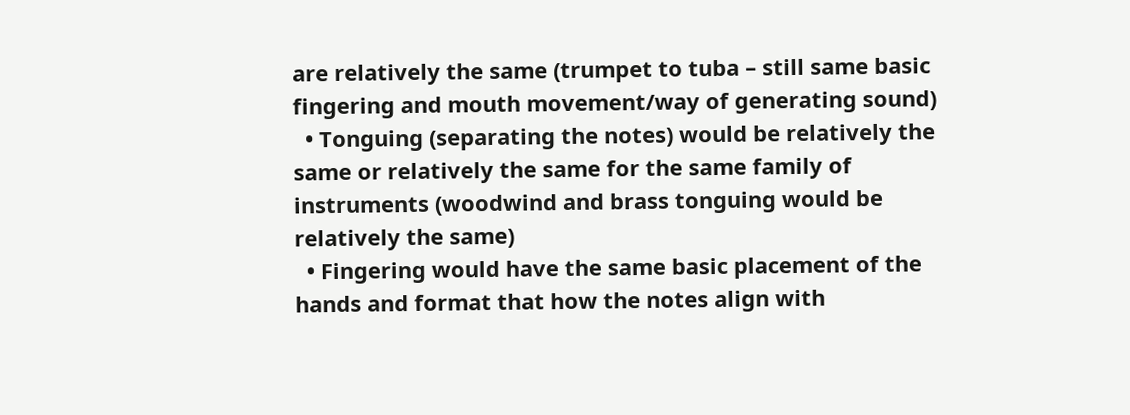are relatively the same (trumpet to tuba – still same basic fingering and mouth movement/way of generating sound)
  • Tonguing (separating the notes) would be relatively the same or relatively the same for the same family of instruments (woodwind and brass tonguing would be relatively the same)
  • Fingering would have the same basic placement of the hands and format that how the notes align with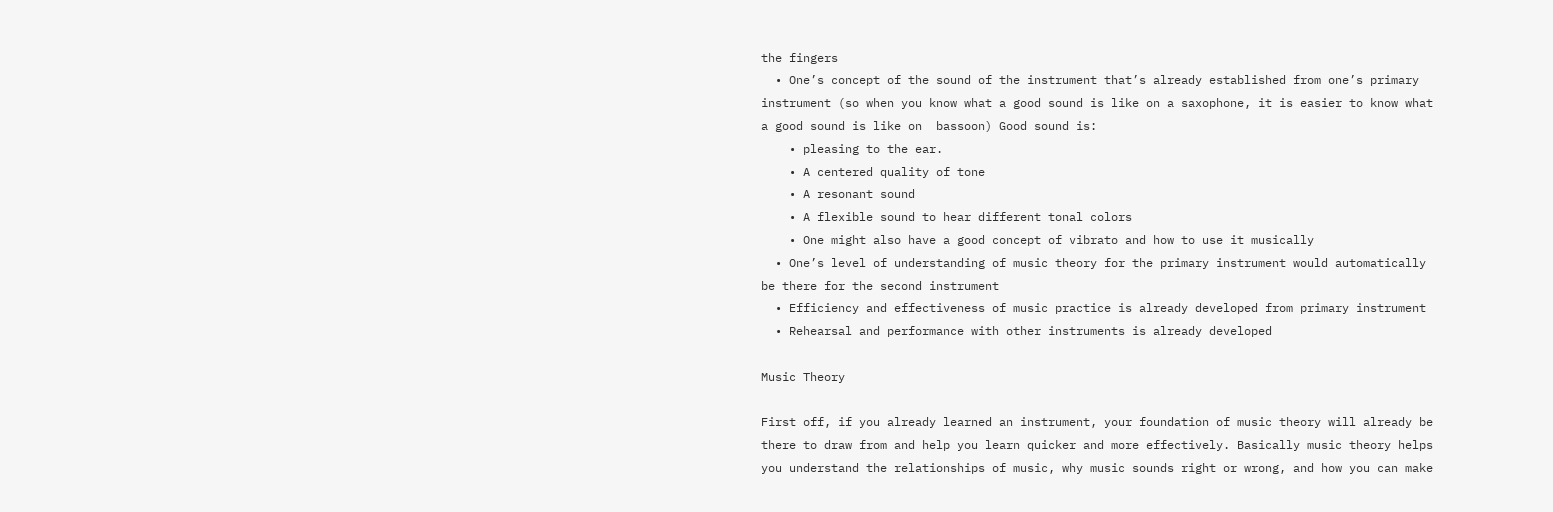the fingers
  • One’s concept of the sound of the instrument that’s already established from one’s primary instrument (so when you know what a good sound is like on a saxophone, it is easier to know what a good sound is like on  bassoon) Good sound is:
    • pleasing to the ear.
    • A centered quality of tone
    • A resonant sound
    • A flexible sound to hear different tonal colors
    • One might also have a good concept of vibrato and how to use it musically
  • One’s level of understanding of music theory for the primary instrument would automatically be there for the second instrument
  • Efficiency and effectiveness of music practice is already developed from primary instrument
  • Rehearsal and performance with other instruments is already developed

Music Theory

First off, if you already learned an instrument, your foundation of music theory will already be there to draw from and help you learn quicker and more effectively. Basically music theory helps you understand the relationships of music, why music sounds right or wrong, and how you can make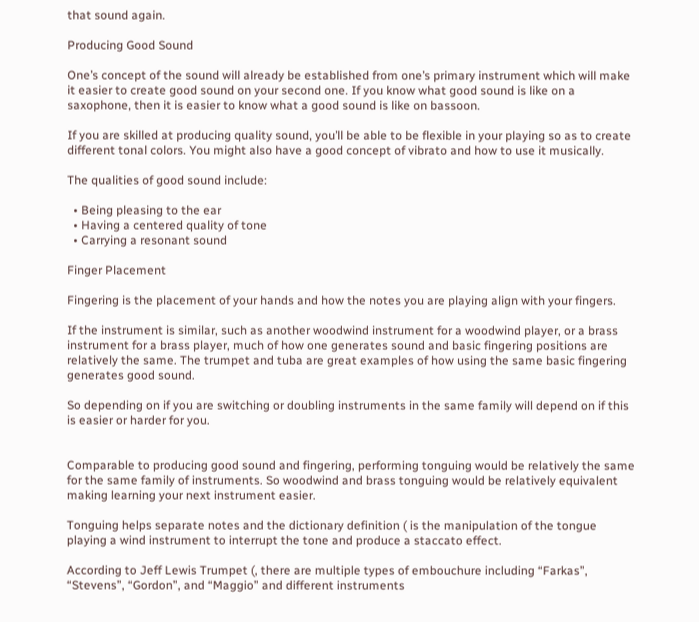that sound again.

Producing Good Sound

One’s concept of the sound will already be established from one’s primary instrument which will make it easier to create good sound on your second one. If you know what good sound is like on a saxophone, then it is easier to know what a good sound is like on bassoon.

If you are skilled at producing quality sound, you’ll be able to be flexible in your playing so as to create different tonal colors. You might also have a good concept of vibrato and how to use it musically.

The qualities of good sound include:

  • Being pleasing to the ear
  • Having a centered quality of tone
  • Carrying a resonant sound

Finger Placement

Fingering is the placement of your hands and how the notes you are playing align with your fingers.

If the instrument is similar, such as another woodwind instrument for a woodwind player, or a brass instrument for a brass player, much of how one generates sound and basic fingering positions are relatively the same. The trumpet and tuba are great examples of how using the same basic fingering generates good sound.

So depending on if you are switching or doubling instruments in the same family will depend on if this is easier or harder for you.


Comparable to producing good sound and fingering, performing tonguing would be relatively the same for the same family of instruments. So woodwind and brass tonguing would be relatively equivalent making learning your next instrument easier.

Tonguing helps separate notes and the dictionary definition ( is the manipulation of the tongue playing a wind instrument to interrupt the tone and produce a staccato effect.

According to Jeff Lewis Trumpet (, there are multiple types of embouchure including “Farkas”, “Stevens”, “Gordon”, and “Maggio” and different instruments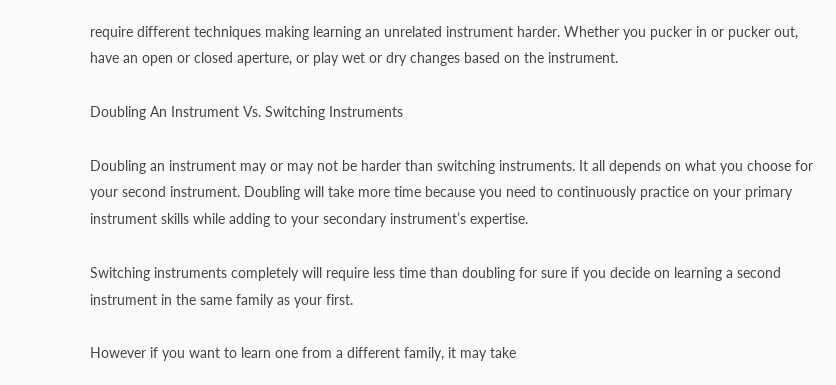require different techniques making learning an unrelated instrument harder. Whether you pucker in or pucker out, have an open or closed aperture, or play wet or dry changes based on the instrument.

Doubling An Instrument Vs. Switching Instruments

Doubling an instrument may or may not be harder than switching instruments. It all depends on what you choose for your second instrument. Doubling will take more time because you need to continuously practice on your primary instrument skills while adding to your secondary instrument’s expertise.

Switching instruments completely will require less time than doubling for sure if you decide on learning a second instrument in the same family as your first.

However if you want to learn one from a different family, it may take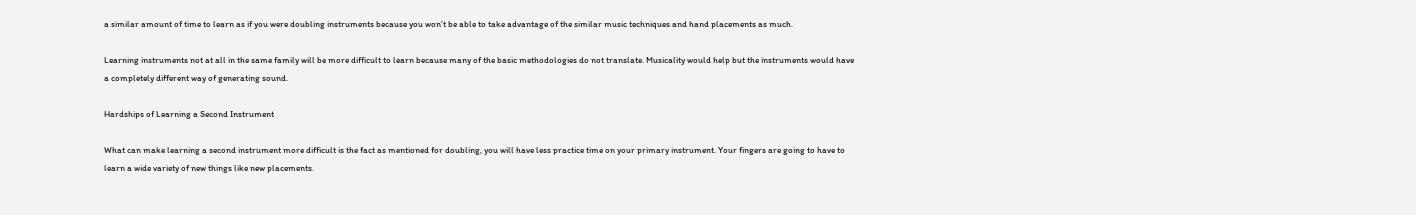a similar amount of time to learn as if you were doubling instruments because you won’t be able to take advantage of the similar music techniques and hand placements as much.

Learning instruments not at all in the same family will be more difficult to learn because many of the basic methodologies do not translate. Musicality would help but the instruments would have a completely different way of generating sound.

Hardships of Learning a Second Instrument

What can make learning a second instrument more difficult is the fact as mentioned for doubling, you will have less practice time on your primary instrument. Your fingers are going to have to learn a wide variety of new things like new placements.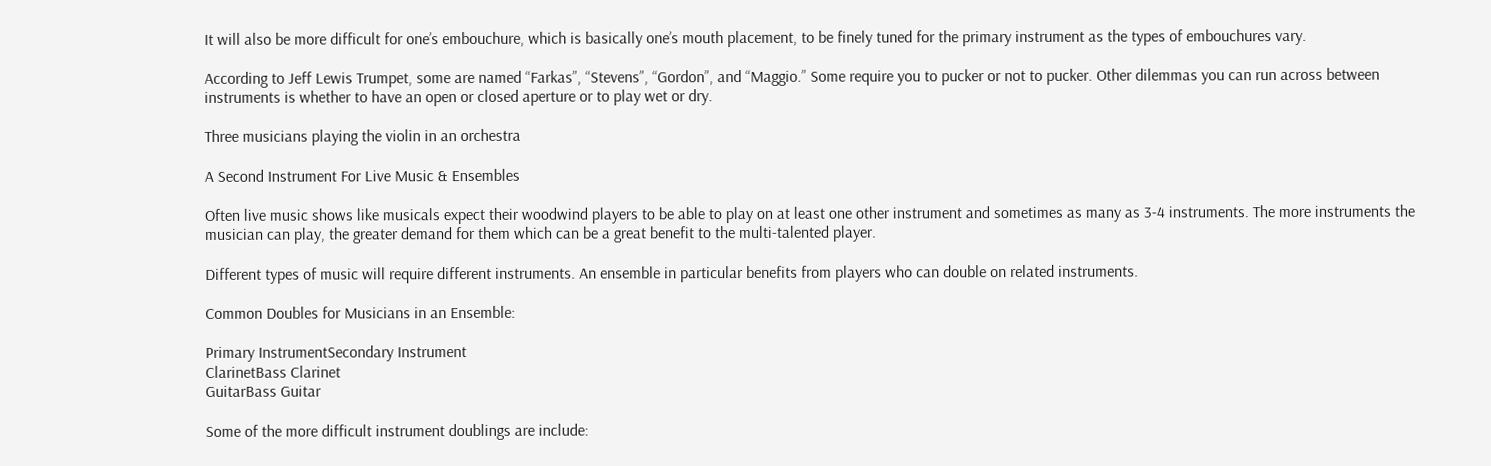It will also be more difficult for one’s embouchure, which is basically one’s mouth placement, to be finely tuned for the primary instrument as the types of embouchures vary.

According to Jeff Lewis Trumpet, some are named “Farkas”, “Stevens”, “Gordon”, and “Maggio.” Some require you to pucker or not to pucker. Other dilemmas you can run across between instruments is whether to have an open or closed aperture or to play wet or dry.

Three musicians playing the violin in an orchestra

A Second Instrument For Live Music & Ensembles

Often live music shows like musicals expect their woodwind players to be able to play on at least one other instrument and sometimes as many as 3-4 instruments. The more instruments the musician can play, the greater demand for them which can be a great benefit to the multi-talented player.

Different types of music will require different instruments. An ensemble in particular benefits from players who can double on related instruments.

Common Doubles for Musicians in an Ensemble:

Primary InstrumentSecondary Instrument
ClarinetBass Clarinet
GuitarBass Guitar

Some of the more difficult instrument doublings are include: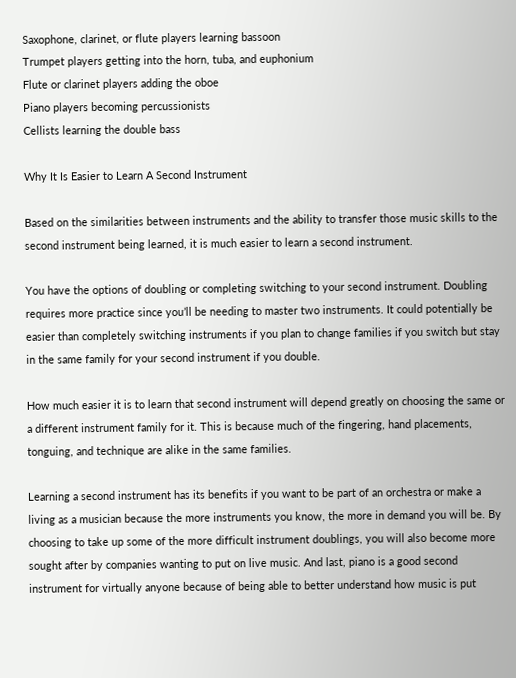Saxophone, clarinet, or flute players learning bassoon
Trumpet players getting into the horn, tuba, and euphonium
Flute or clarinet players adding the oboe
Piano players becoming percussionists
Cellists learning the double bass

Why It Is Easier to Learn A Second Instrument

Based on the similarities between instruments and the ability to transfer those music skills to the second instrument being learned, it is much easier to learn a second instrument.

You have the options of doubling or completing switching to your second instrument. Doubling requires more practice since you’ll be needing to master two instruments. It could potentially be easier than completely switching instruments if you plan to change families if you switch but stay in the same family for your second instrument if you double.

How much easier it is to learn that second instrument will depend greatly on choosing the same or a different instrument family for it. This is because much of the fingering, hand placements, tonguing, and technique are alike in the same families.

Learning a second instrument has its benefits if you want to be part of an orchestra or make a living as a musician because the more instruments you know, the more in demand you will be. By choosing to take up some of the more difficult instrument doublings, you will also become more sought after by companies wanting to put on live music. And last, piano is a good second instrument for virtually anyone because of being able to better understand how music is put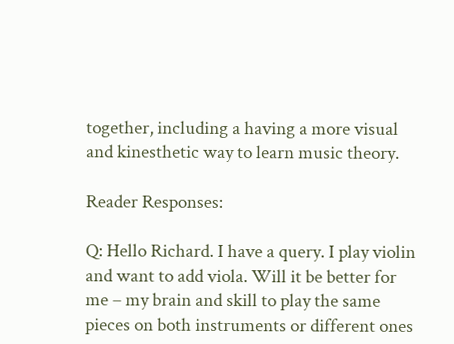together, including a having a more visual and kinesthetic way to learn music theory.

Reader Responses:

Q: Hello Richard. I have a query. I play violin and want to add viola. Will it be better for me – my brain and skill to play the same pieces on both instruments or different ones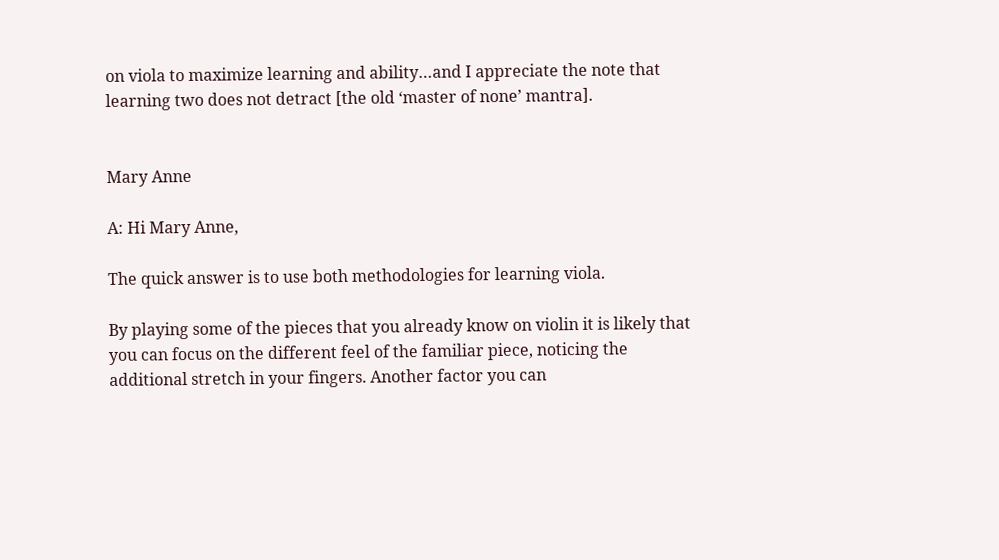on viola to maximize learning and ability…and I appreciate the note that learning two does not detract [the old ‘master of none’ mantra].


Mary Anne

A: Hi Mary Anne,

The quick answer is to use both methodologies for learning viola.

By playing some of the pieces that you already know on violin it is likely that you can focus on the different feel of the familiar piece, noticing the additional stretch in your fingers. Another factor you can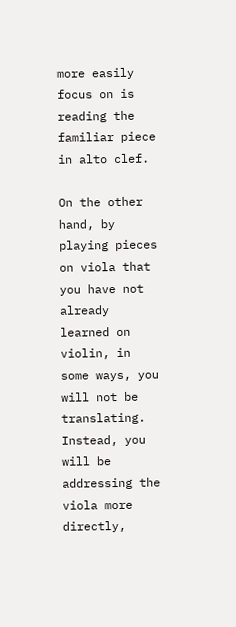more easily focus on is reading the familiar piece in alto clef.

On the other hand, by playing pieces on viola that you have not already learned on violin, in some ways, you will not be translating. Instead, you will be addressing the viola more directly,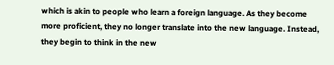which is akin to people who learn a foreign language. As they become more proficient, they no longer translate into the new language. Instead, they begin to think in the new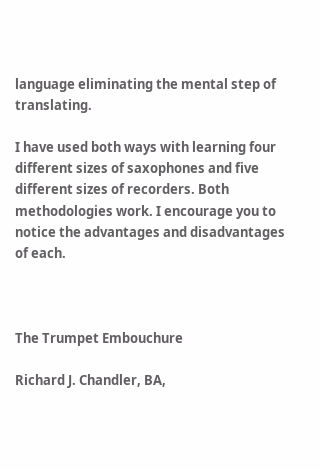language eliminating the mental step of translating.

I have used both ways with learning four different sizes of saxophones and five different sizes of recorders. Both methodologies work. I encourage you to notice the advantages and disadvantages of each.



The Trumpet Embouchure

Richard J. Chandler, BA,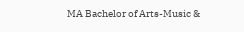MA Bachelor of Arts-Music &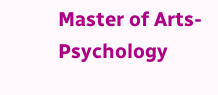Master of Arts-Psychology